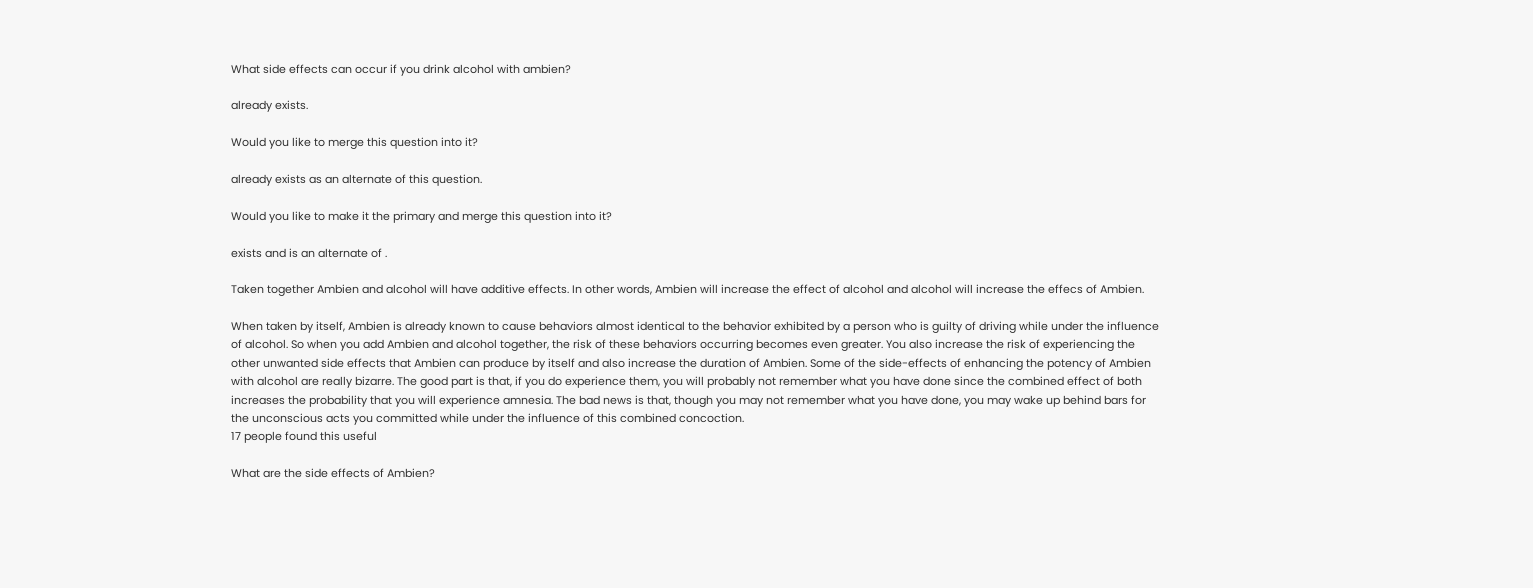What side effects can occur if you drink alcohol with ambien?

already exists.

Would you like to merge this question into it?

already exists as an alternate of this question.

Would you like to make it the primary and merge this question into it?

exists and is an alternate of .

Taken together Ambien and alcohol will have additive effects. In other words, Ambien will increase the effect of alcohol and alcohol will increase the effecs of Ambien.

When taken by itself, Ambien is already known to cause behaviors almost identical to the behavior exhibited by a person who is guilty of driving while under the influence of alcohol. So when you add Ambien and alcohol together, the risk of these behaviors occurring becomes even greater. You also increase the risk of experiencing the other unwanted side effects that Ambien can produce by itself and also increase the duration of Ambien. Some of the side-effects of enhancing the potency of Ambien with alcohol are really bizarre. The good part is that, if you do experience them, you will probably not remember what you have done since the combined effect of both increases the probability that you will experience amnesia. The bad news is that, though you may not remember what you have done, you may wake up behind bars for the unconscious acts you committed while under the influence of this combined concoction.
17 people found this useful

What are the side effects of Ambien?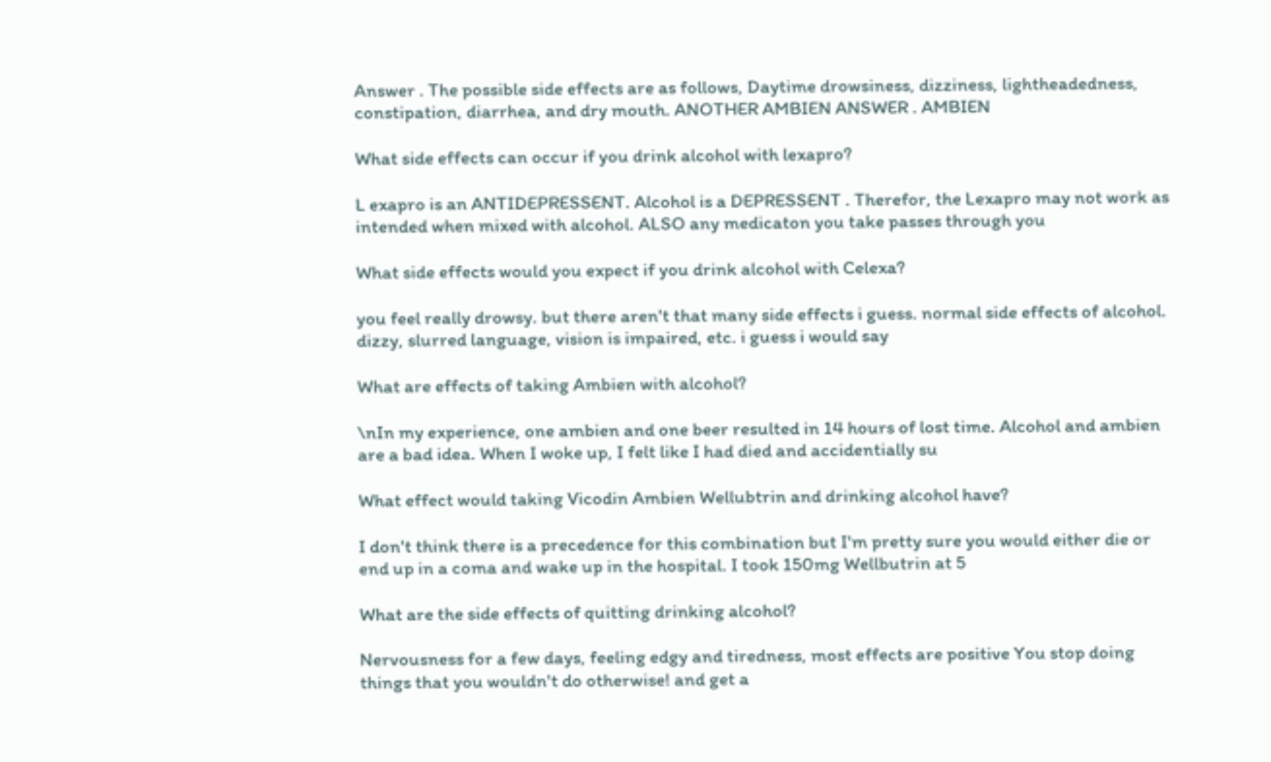Answer . The possible side effects are as follows, Daytime drowsiness, dizziness, lightheadedness, constipation, diarrhea, and dry mouth. ANOTHER AMBIEN ANSWER . AMBIEN

What side effects can occur if you drink alcohol with lexapro?

L exapro is an ANTIDEPRESSENT. Alcohol is a DEPRESSENT . Therefor, the Lexapro may not work as intended when mixed with alcohol. ALSO any medicaton you take passes through you

What side effects would you expect if you drink alcohol with Celexa?

you feel really drowsy. but there aren't that many side effects i guess. normal side effects of alcohol. dizzy, slurred language, vision is impaired, etc. i guess i would say

What are effects of taking Ambien with alcohol?

\nIn my experience, one ambien and one beer resulted in 14 hours of lost time. Alcohol and ambien are a bad idea. When I woke up, I felt like I had died and accidentially su

What effect would taking Vicodin Ambien Wellubtrin and drinking alcohol have?

I don't think there is a precedence for this combination but I'm pretty sure you would either die or end up in a coma and wake up in the hospital. I took 150mg Wellbutrin at 5

What are the side effects of quitting drinking alcohol?

Nervousness for a few days, feeling edgy and tiredness, most effects are positive You stop doing things that you wouldn't do otherwise! and get a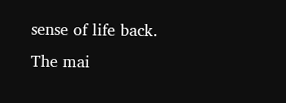sense of life back. The mai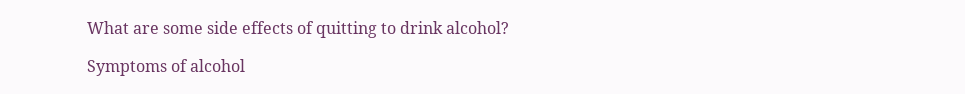What are some side effects of quitting to drink alcohol?

Symptoms of alcohol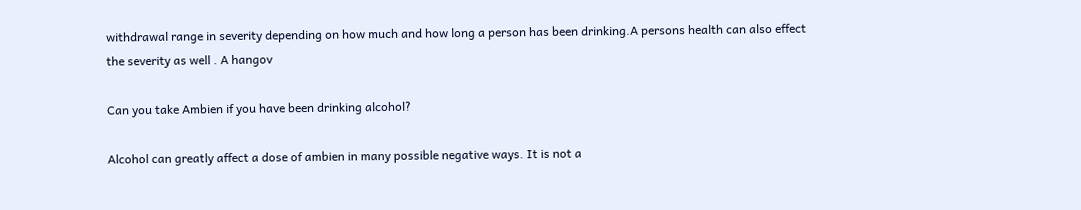withdrawal range in severity depending on how much and how long a person has been drinking.A persons health can also effect the severity as well . A hangov

Can you take Ambien if you have been drinking alcohol?

Alcohol can greatly affect a dose of ambien in many possible negative ways. It is not a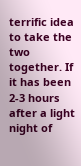terrific idea to take the two together. If it has been 2-3 hours after a light night of